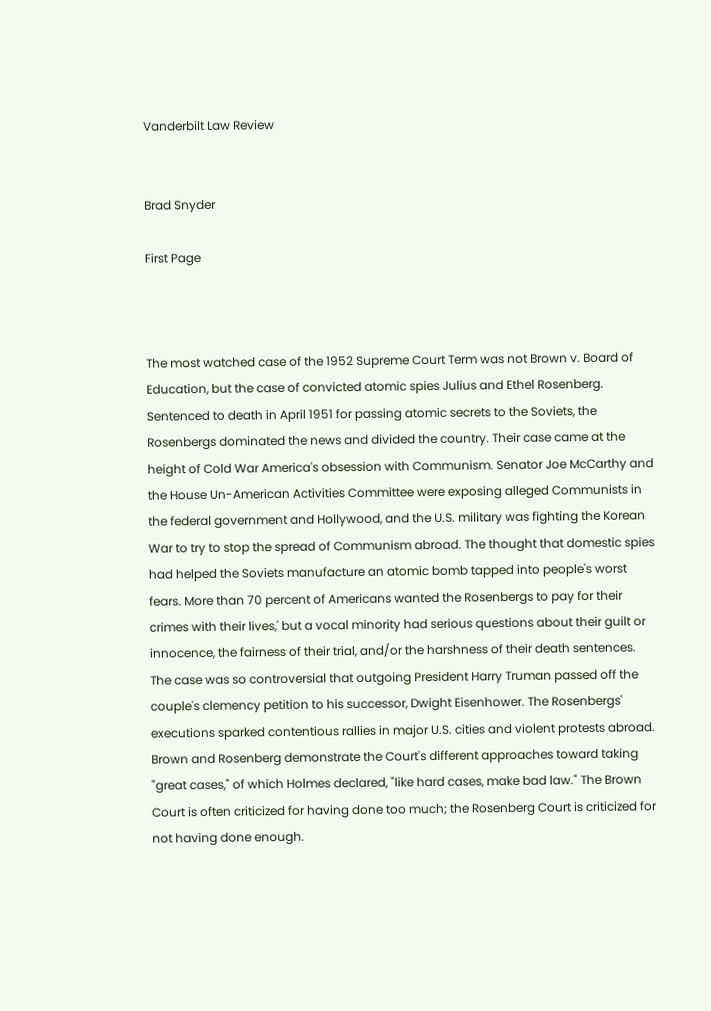Vanderbilt Law Review


Brad Snyder

First Page



The most watched case of the 1952 Supreme Court Term was not Brown v. Board of Education, but the case of convicted atomic spies Julius and Ethel Rosenberg. Sentenced to death in April 1951 for passing atomic secrets to the Soviets, the Rosenbergs dominated the news and divided the country. Their case came at the height of Cold War America's obsession with Communism. Senator Joe McCarthy and the House Un-American Activities Committee were exposing alleged Communists in the federal government and Hollywood, and the U.S. military was fighting the Korean War to try to stop the spread of Communism abroad. The thought that domestic spies had helped the Soviets manufacture an atomic bomb tapped into people's worst fears. More than 70 percent of Americans wanted the Rosenbergs to pay for their crimes with their lives,' but a vocal minority had serious questions about their guilt or innocence, the fairness of their trial, and/or the harshness of their death sentences. The case was so controversial that outgoing President Harry Truman passed off the couple's clemency petition to his successor, Dwight Eisenhower. The Rosenbergs' executions sparked contentious rallies in major U.S. cities and violent protests abroad. Brown and Rosenberg demonstrate the Court's different approaches toward taking "great cases," of which Holmes declared, "like hard cases, make bad law." The Brown Court is often criticized for having done too much; the Rosenberg Court is criticized for not having done enough.